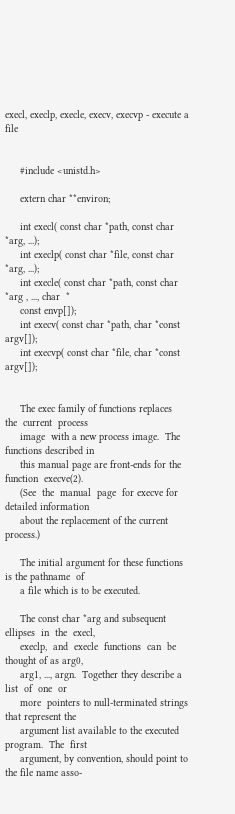execl, execlp, execle, execv, execvp - execute a file


     #include <unistd.h>

     extern char **environ;

     int execl( const char *path, const char *arg, ...);
     int execlp( const char *file, const char *arg, ...);
     int execle( const char *path, const char *arg , ..., char  *
     const envp[]);
     int execv( const char *path, char *const argv[]);
     int execvp( const char *file, char *const argv[]);


     The exec family of functions replaces  the  current  process
     image  with a new process image.  The functions described in
     this manual page are front-ends for the function  execve(2).
     (See  the  manual  page  for execve for detailed information
     about the replacement of the current process.)

     The initial argument for these functions is the pathname  of
     a file which is to be executed.

     The const char *arg and subsequent ellipses  in  the  execl,
     execlp,  and  execle  functions  can  be thought of as arg0,
     arg1, ..., argn.  Together they describe a list  of  one  or
     more  pointers to null-terminated strings that represent the
     argument list available to the executed program.  The  first
     argument, by convention, should point to the file name asso-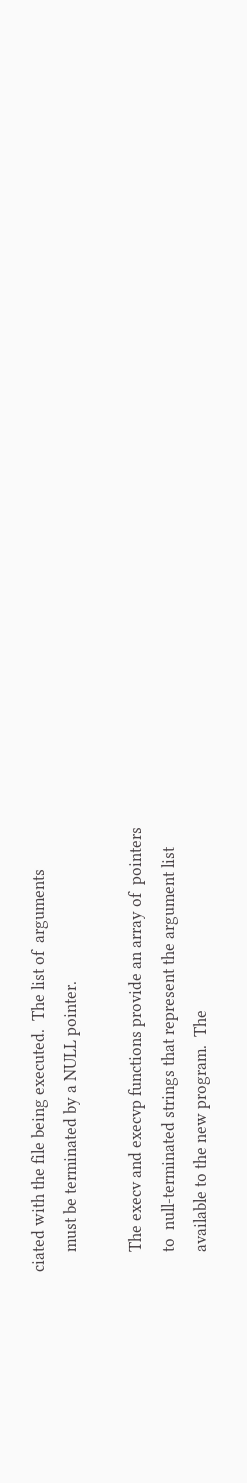ciated with the file being executed.  The list of  arguments
     must be terminated by a NULL pointer.

     The execv and execvp functions provide an array of  pointers
     to  null-terminated strings that represent the argument list
     available to the new program.  The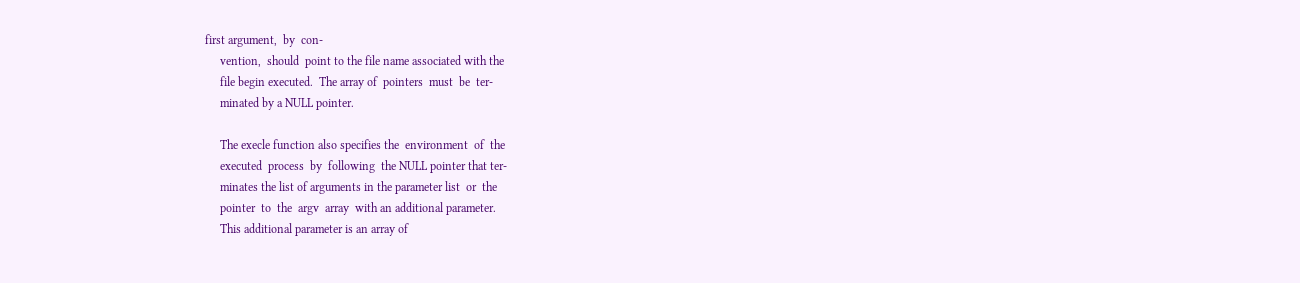first argument,  by  con-
     vention,  should  point to the file name associated with the
     file begin executed.  The array of  pointers  must  be  ter-
     minated by a NULL pointer.

     The execle function also specifies the  environment  of  the
     executed  process  by  following  the NULL pointer that ter-
     minates the list of arguments in the parameter list  or  the
     pointer  to  the  argv  array  with an additional parameter.
     This additional parameter is an array of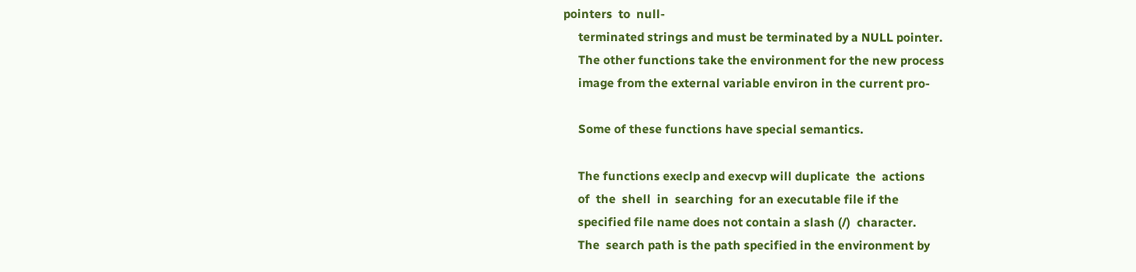pointers  to  null-
     terminated strings and must be terminated by a NULL pointer.
     The other functions take the environment for the new process
     image from the external variable environ in the current pro-

     Some of these functions have special semantics.

     The functions execlp and execvp will duplicate  the  actions
     of  the  shell  in  searching  for an executable file if the
     specified file name does not contain a slash (/)  character.
     The  search path is the path specified in the environment by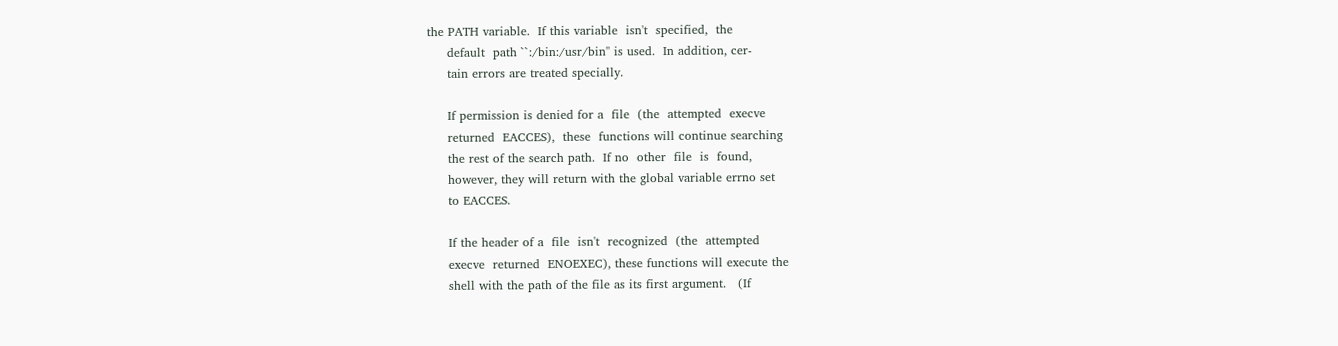the PATH variable.  If this variable  isn't  specified,  the
     default  path ``:/bin:/usr/bin'' is used.  In addition, cer-
     tain errors are treated specially.

     If permission is denied for a  file  (the  attempted  execve
     returned  EACCES),  these  functions will continue searching
     the rest of the search path.  If no  other  file  is  found,
     however, they will return with the global variable errno set
     to EACCES.

     If the header of a  file  isn't  recognized  (the  attempted
     execve  returned  ENOEXEC), these functions will execute the
     shell with the path of the file as its first argument.   (If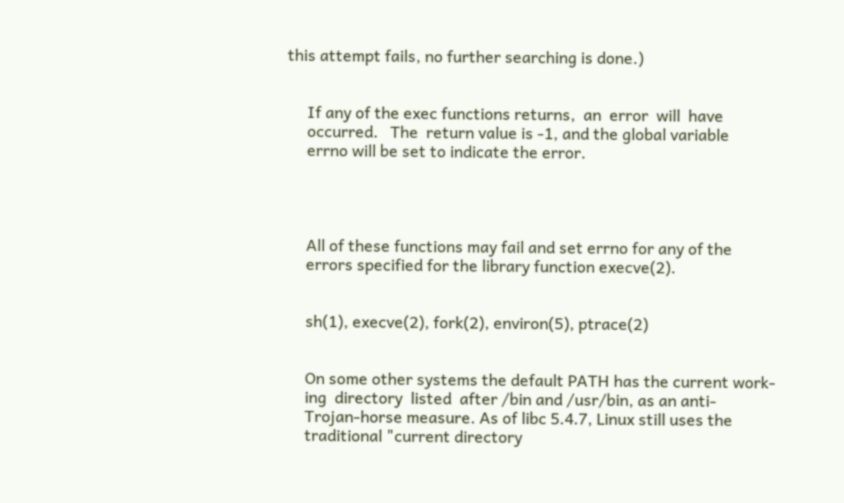this attempt fails, no further searching is done.)


     If any of the exec functions returns,  an  error  will  have
     occurred.   The  return value is -1, and the global variable
     errno will be set to indicate the error.




     All of these functions may fail and set errno for any of the
     errors specified for the library function execve(2).


     sh(1), execve(2), fork(2), environ(5), ptrace(2)


     On some other systems the default PATH has the current work-
     ing  directory  listed  after /bin and /usr/bin, as an anti-
     Trojan-horse measure. As of libc 5.4.7, Linux still uses the
     traditional "current directory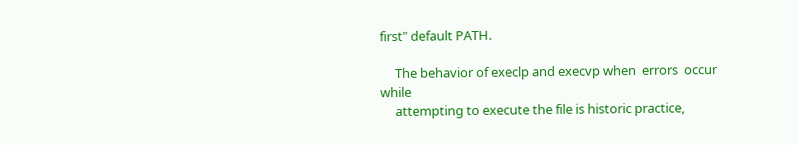first" default PATH.

     The behavior of execlp and execvp when  errors  occur  while
     attempting to execute the file is historic practice,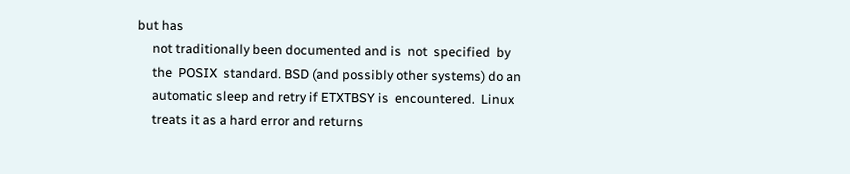but has
     not traditionally been documented and is  not  specified  by
     the  POSIX  standard. BSD (and possibly other systems) do an
     automatic sleep and retry if ETXTBSY is  encountered.  Linux
     treats it as a hard error and returns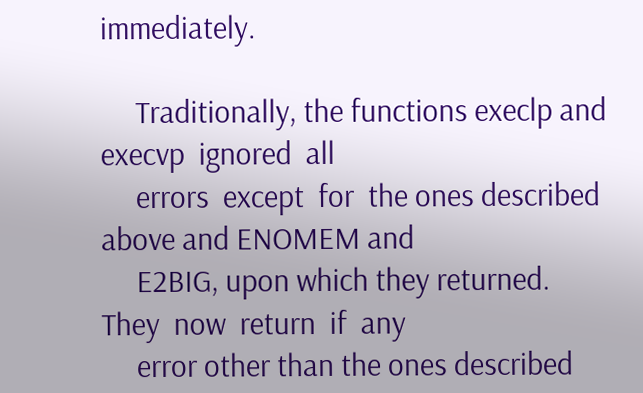immediately.

     Traditionally, the functions execlp and execvp  ignored  all
     errors  except  for  the ones described above and ENOMEM and
     E2BIG, upon which they returned.  They  now  return  if  any
     error other than the ones described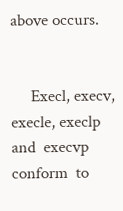above occurs.


     Execl, execv, execle, execlp  and  execvp  conform  to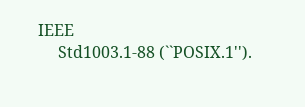IEEE
     Std1003.1-88 (``POSIX.1'').